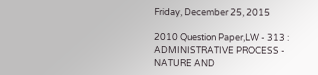Friday, December 25, 2015

2010 Question Paper,LW - 313 : ADMINISTRATIVE PROCESS - NATURE AND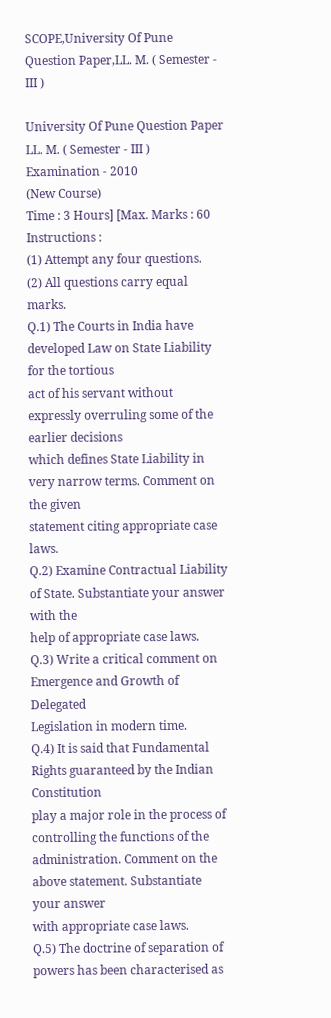SCOPE,University Of Pune Question Paper,LL. M. ( Semester - III )

University Of Pune Question Paper
LL. M. ( Semester - III ) Examination - 2010
(New Course)
Time : 3 Hours] [Max. Marks : 60
Instructions :
(1) Attempt any four questions.
(2) All questions carry equal marks.
Q.1) The Courts in India have developed Law on State Liability for the tortious
act of his servant without expressly overruling some of the earlier decisions
which defines State Liability in very narrow terms. Comment on the given
statement citing appropriate case laws.
Q.2) Examine Contractual Liability of State. Substantiate your answer with the
help of appropriate case laws.
Q.3) Write a critical comment on Emergence and Growth of Delegated
Legislation in modern time.
Q.4) It is said that Fundamental Rights guaranteed by the Indian Constitution
play a major role in the process of controlling the functions of the
administration. Comment on the above statement. Substantiate your answer
with appropriate case laws.
Q.5) The doctrine of separation of powers has been characterised as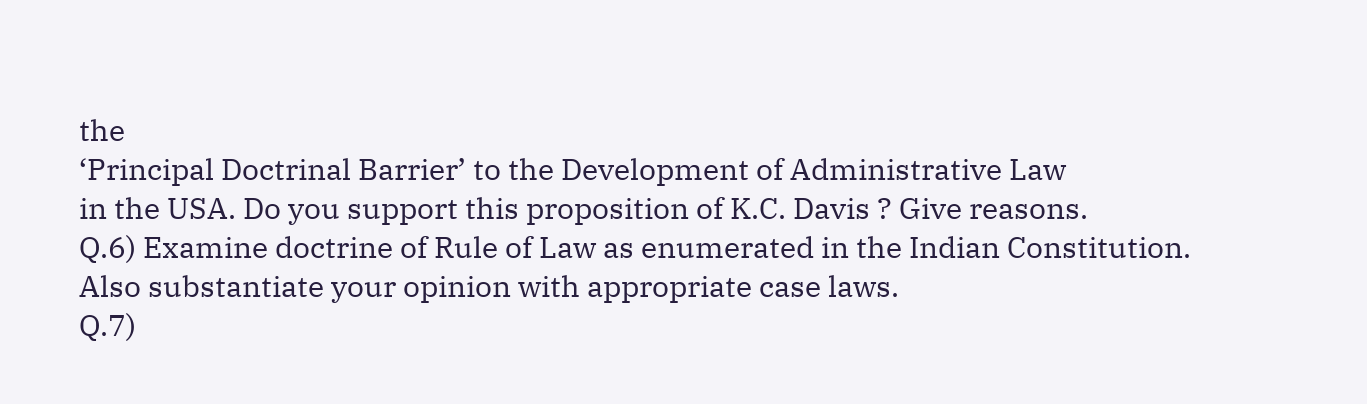the
‘Principal Doctrinal Barrier’ to the Development of Administrative Law
in the USA. Do you support this proposition of K.C. Davis ? Give reasons.
Q.6) Examine doctrine of Rule of Law as enumerated in the Indian Constitution.
Also substantiate your opinion with appropriate case laws.
Q.7)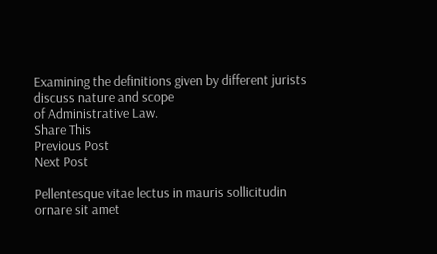Examining the definitions given by different jurists discuss nature and scope
of Administrative Law.
Share This
Previous Post
Next Post

Pellentesque vitae lectus in mauris sollicitudin ornare sit amet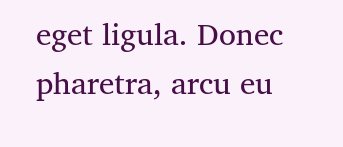eget ligula. Donec pharetra, arcu eu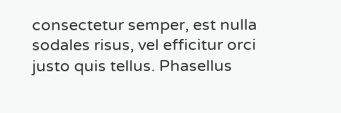consectetur semper, est nulla sodales risus, vel efficitur orci justo quis tellus. Phasellus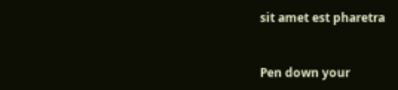sit amet est pharetra


Pen down your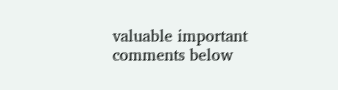valuable important comments below